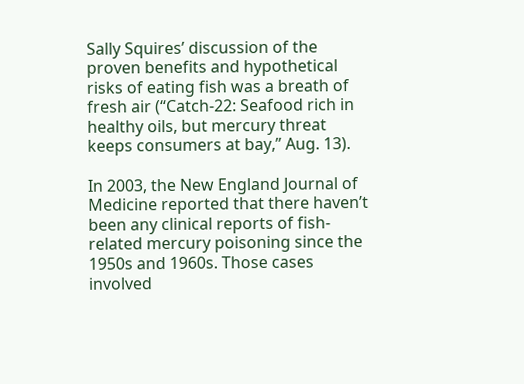Sally Squires’ discussion of the proven benefits and hypothetical risks of eating fish was a breath of fresh air (“Catch-22: Seafood rich in healthy oils, but mercury threat keeps consumers at bay,” Aug. 13).

In 2003, the New England Journal of Medicine reported that there haven’t been any clinical reports of fish-related mercury poisoning since the 1950s and 1960s. Those cases involved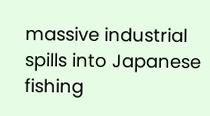massive industrial spills into Japanese fishing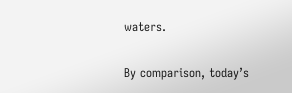waters.

By comparison, today’s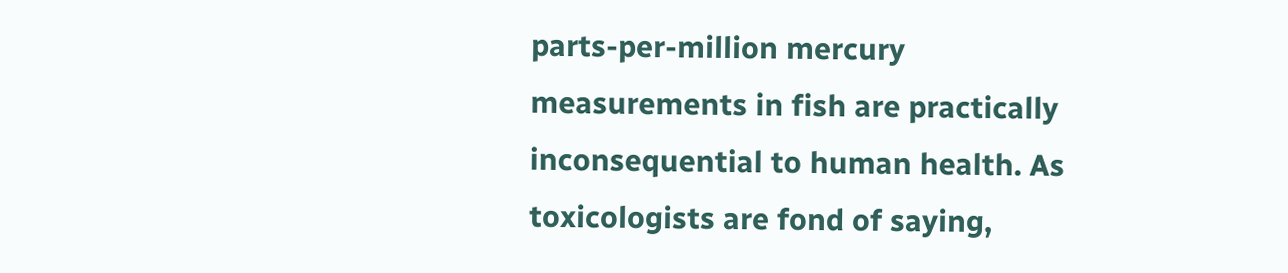parts-per-million mercury measurements in fish are practically inconsequential to human health. As toxicologists are fond of saying,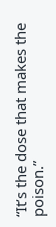“It’s the dose that makes the poison.”